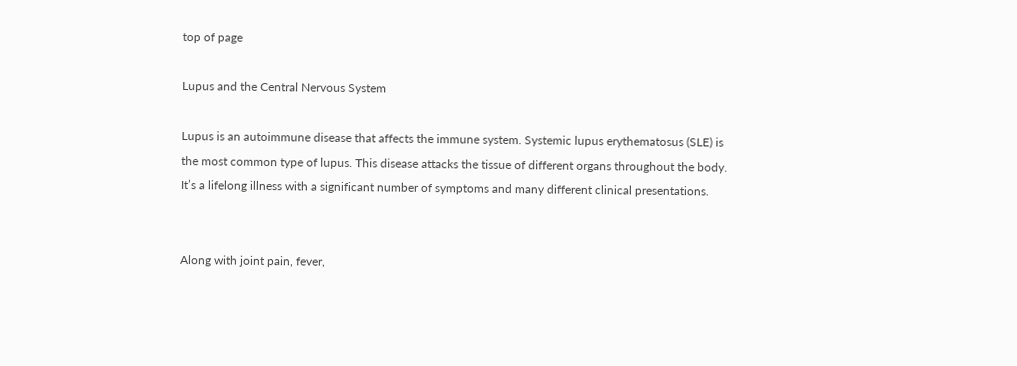top of page

Lupus and the Central Nervous System

Lupus is an autoimmune disease that affects the immune system. Systemic lupus erythematosus (SLE) is the most common type of lupus. This disease attacks the tissue of different organs throughout the body.  It’s a lifelong illness with a significant number of symptoms and many different clinical presentations.


Along with joint pain, fever,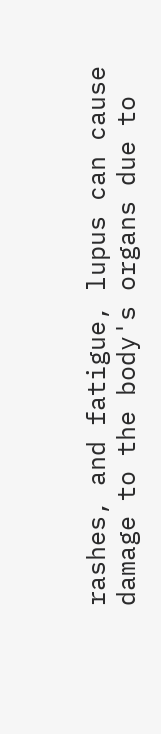rashes, and fatigue, lupus can cause damage to the body's organs due to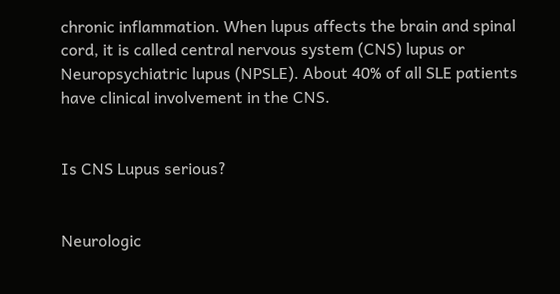chronic inflammation. When lupus affects the brain and spinal cord, it is called central nervous system (CNS) lupus or Neuropsychiatric lupus (NPSLE). About 40% of all SLE patients have clinical involvement in the CNS.


Is CNS Lupus serious?


Neurologic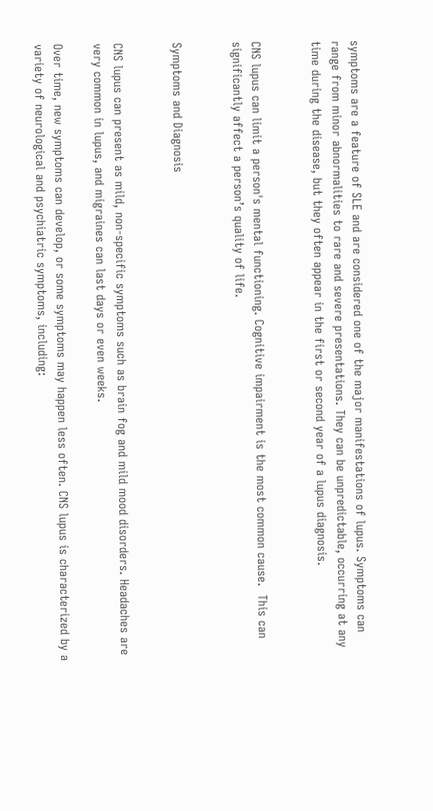symptoms are a feature of SLE and are considered one of the major manifestations of lupus. Symptoms can range from minor abnormalities to rare and severe presentations. They can be unpredictable, occurring at any time during the disease, but they often appear in the first or second year of a lupus diagnosis.


CNS lupus can limit a person's mental functioning. Cognitive impairment is the most common cause.  This can significantly affect a person’s quality of life.


Symptoms and Diagnosis


CNS lupus can present as mild, non-specific symptoms such as brain fog and mild mood disorders. Headaches are very common in lupus, and migraines can last days or even weeks.

Over time, new symptoms can develop, or some symptoms may happen less often. CNS lupus is characterized by a variety of neurological and psychiatric symptoms, including: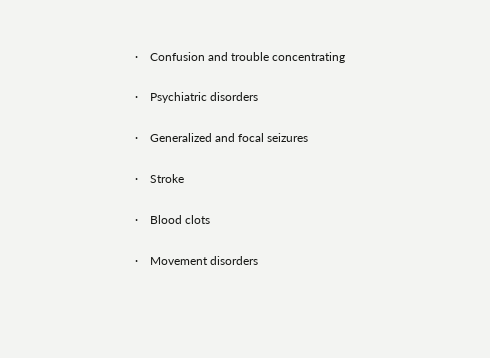·    Confusion and trouble concentrating

·    Psychiatric disorders

·    Generalized and focal seizures

·    Stroke

·    Blood clots

·    Movement disorders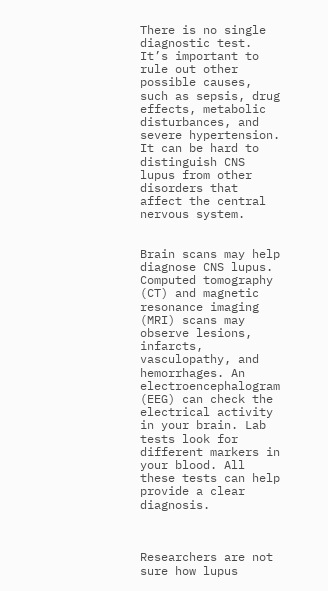There is no single diagnostic test. It’s important to rule out other possible causes, such as sepsis, drug effects, metabolic disturbances, and severe hypertension. It can be hard to distinguish CNS lupus from other disorders that affect the central nervous system.


Brain scans may help diagnose CNS lupus. Computed tomography (CT) and magnetic resonance imaging (MRI) scans may observe lesions, infarcts, vasculopathy, and hemorrhages. An electroencephalogram (EEG) can check the electrical activity in your brain. Lab tests look for different markers in your blood. All these tests can help provide a clear diagnosis.



Researchers are not sure how lupus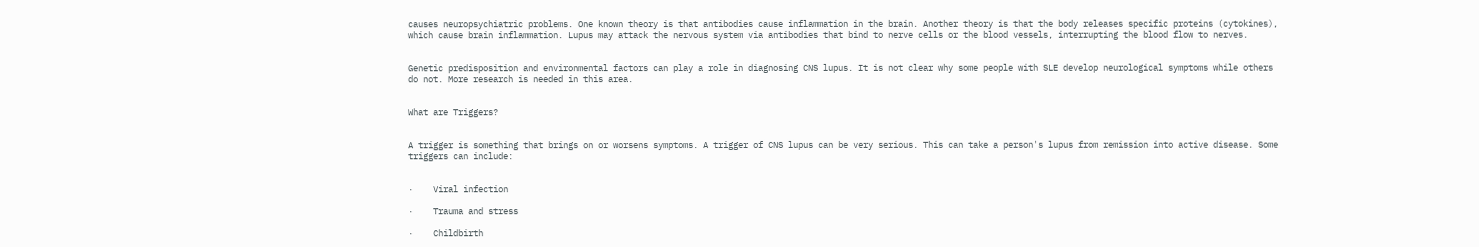causes neuropsychiatric problems. One known theory is that antibodies cause inflammation in the brain. Another theory is that the body releases specific proteins (cytokines), which cause brain inflammation. Lupus may attack the nervous system via antibodies that bind to nerve cells or the blood vessels, interrupting the blood flow to nerves.


Genetic predisposition and environmental factors can play a role in diagnosing CNS lupus. It is not clear why some people with SLE develop neurological symptoms while others do not. More research is needed in this area.


What are Triggers?


A trigger is something that brings on or worsens symptoms. A trigger of CNS lupus can be very serious. This can take a person's lupus from remission into active disease. Some triggers can include:


·    Viral infection

·    Trauma and stress

·    Childbirth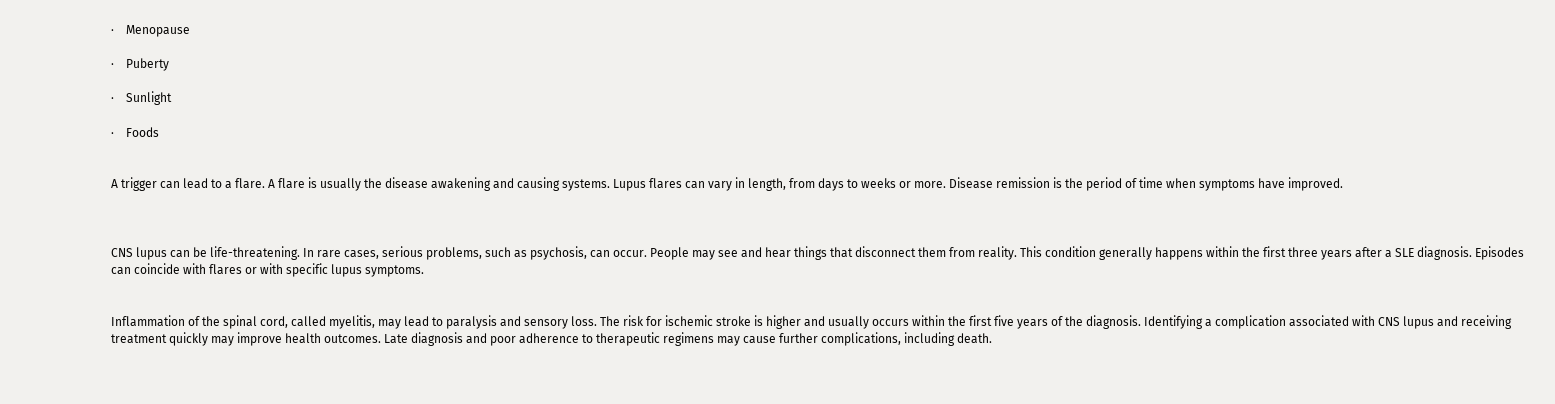·    Menopause

·    Puberty

·    Sunlight

·    Foods


A trigger can lead to a flare. A flare is usually the disease awakening and causing systems. Lupus flares can vary in length, from days to weeks or more. Disease remission is the period of time when symptoms have improved.



CNS lupus can be life-threatening. In rare cases, serious problems, such as psychosis, can occur. People may see and hear things that disconnect them from reality. This condition generally happens within the first three years after a SLE diagnosis. Episodes can coincide with flares or with specific lupus symptoms.


Inflammation of the spinal cord, called myelitis, may lead to paralysis and sensory loss. The risk for ischemic stroke is higher and usually occurs within the first five years of the diagnosis. Identifying a complication associated with CNS lupus and receiving treatment quickly may improve health outcomes. Late diagnosis and poor adherence to therapeutic regimens may cause further complications, including death.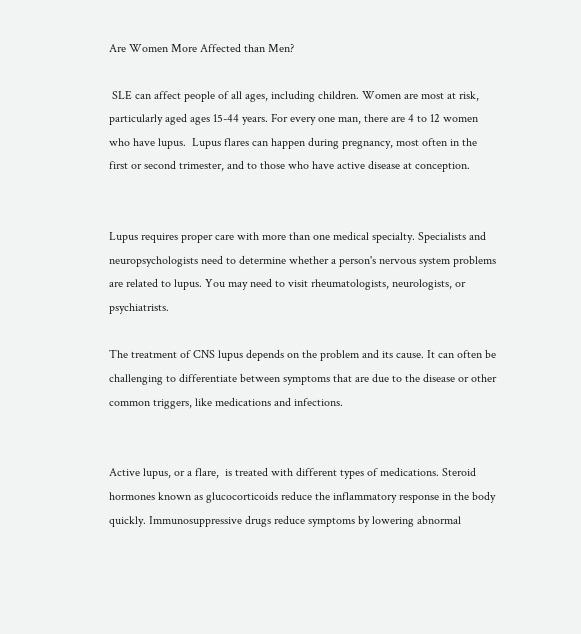Are Women More Affected than Men?

 SLE can affect people of all ages, including children. Women are most at risk, particularly aged ages 15-44 years. For every one man, there are 4 to 12 women who have lupus.  Lupus flares can happen during pregnancy, most often in the first or second trimester, and to those who have active disease at conception.


Lupus requires proper care with more than one medical specialty. Specialists and neuropsychologists need to determine whether a person's nervous system problems are related to lupus. You may need to visit rheumatologists, neurologists, or psychiatrists.

The treatment of CNS lupus depends on the problem and its cause. It can often be challenging to differentiate between symptoms that are due to the disease or other common triggers, like medications and infections.


Active lupus, or a flare,  is treated with different types of medications. Steroid hormones known as glucocorticoids reduce the inflammatory response in the body quickly. Immunosuppressive drugs reduce symptoms by lowering abnormal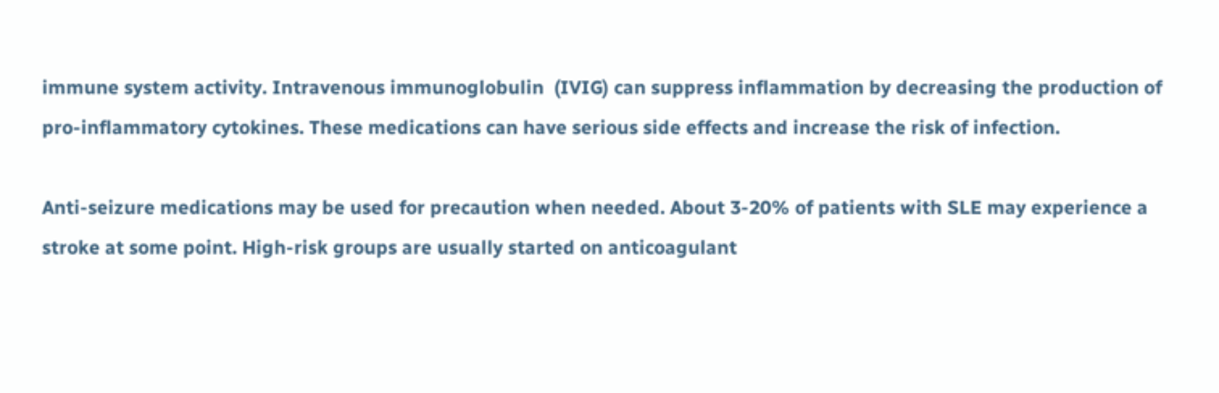immune system activity. Intravenous immunoglobulin  (IVIG) can suppress inflammation by decreasing the production of pro-inflammatory cytokines. These medications can have serious side effects and increase the risk of infection.

Anti-seizure medications may be used for precaution when needed. About 3-20% of patients with SLE may experience a stroke at some point. High-risk groups are usually started on anticoagulant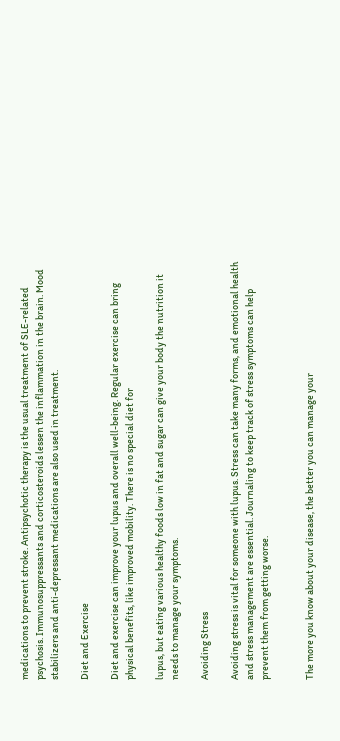medications to prevent stroke. Antipsychotic therapy is the usual treatment of SLE-related psychosis. Immunosuppressants and corticosteroids lessen the inflammation in the brain. Mood stabilizers and anti-depressant medications are also used in treatment.

Diet and Exercise

Diet and exercise can improve your lupus and overall well-being. Regular exercise can bring physical benefits, like improved mobility. There is no special diet for

lupus, but eating various healthy foods low in fat and sugar can give your body the nutrition it needs to manage your symptoms.

Avoiding Stress

Avoiding stress is vital for someone with lupus. Stress can take many forms, and emotional health and stress management are essential. Journaling to keep track of stress symptoms can help prevent them from getting worse.


The more you know about your disease, the better you can manage your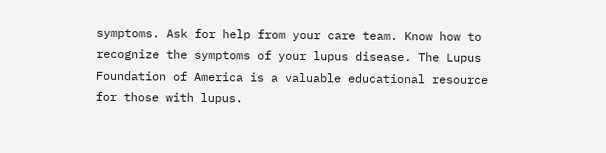symptoms. Ask for help from your care team. Know how to recognize the symptoms of your lupus disease. The Lupus Foundation of America is a valuable educational resource for those with lupus.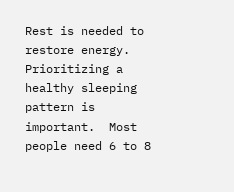Rest is needed to restore energy. Prioritizing a healthy sleeping pattern is important.  Most people need 6 to 8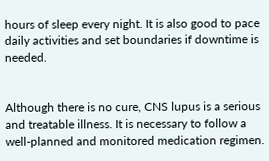hours of sleep every night. It is also good to pace daily activities and set boundaries if downtime is needed.


Although there is no cure, CNS lupus is a serious and treatable illness. It is necessary to follow a well-planned and monitored medication regimen.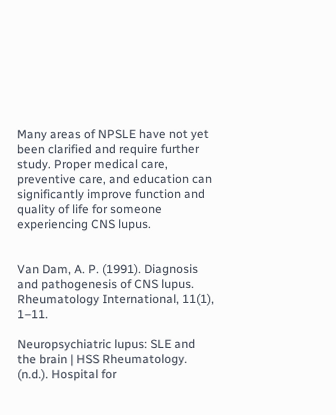Many areas of NPSLE have not yet been clarified and require further study. Proper medical care, preventive care, and education can significantly improve function and quality of life for someone experiencing CNS lupus.


Van Dam, A. P. (1991). Diagnosis and pathogenesis of CNS lupus. Rheumatology International, 11(1), 1–11.

Neuropsychiatric lupus: SLE and the brain | HSS Rheumatology. (n.d.). Hospital for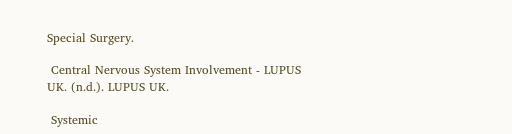Special Surgery.

 Central Nervous System Involvement - LUPUS UK. (n.d.). LUPUS UK.

 Systemic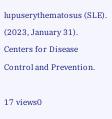lupuserythematosus (SLE). (2023, January 31). Centers for Disease Control and Prevention.

17 views0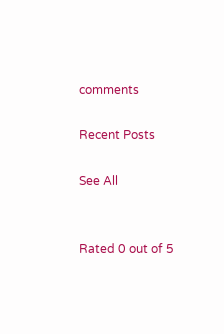comments

Recent Posts

See All


Rated 0 out of 5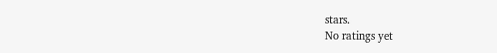stars.
No ratings yet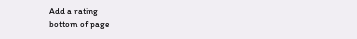Add a rating
bottom of page